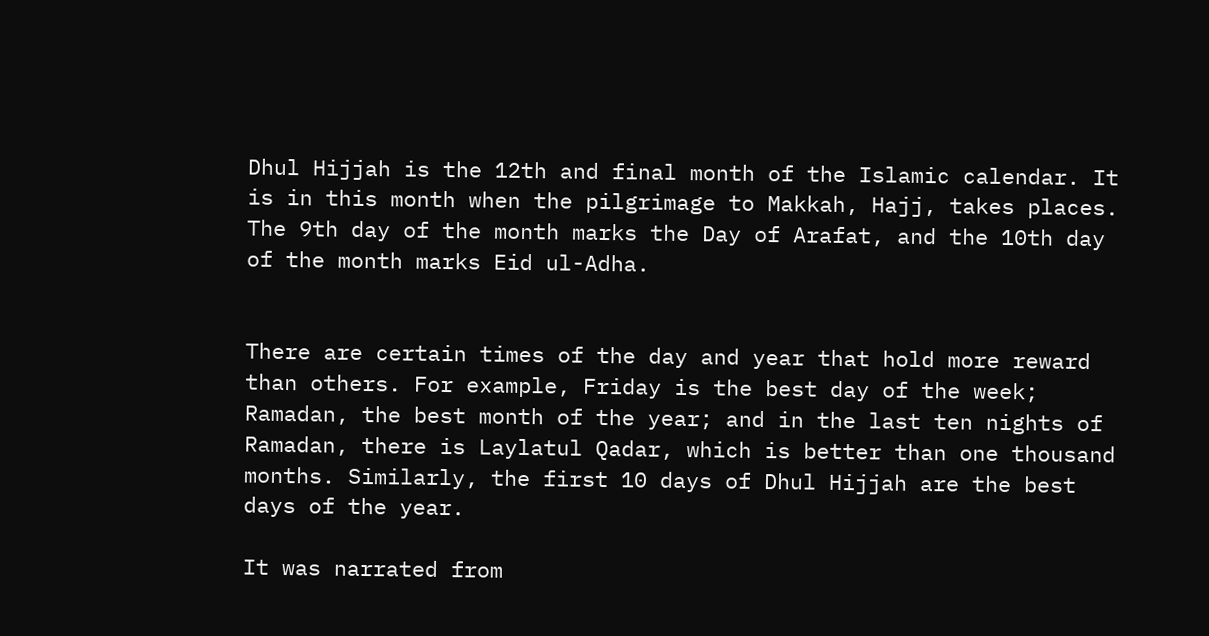Dhul Hijjah is the 12th and final month of the Islamic calendar. It is in this month when the pilgrimage to Makkah, Hajj, takes places. The 9th day of the month marks the Day of Arafat, and the 10th day of the month marks Eid ul-Adha.


There are certain times of the day and year that hold more reward than others. For example, Friday is the best day of the week; Ramadan, the best month of the year; and in the last ten nights of Ramadan, there is Laylatul Qadar, which is better than one thousand months. Similarly, the first 10 days of Dhul Hijjah are the best days of the year.

It was narrated from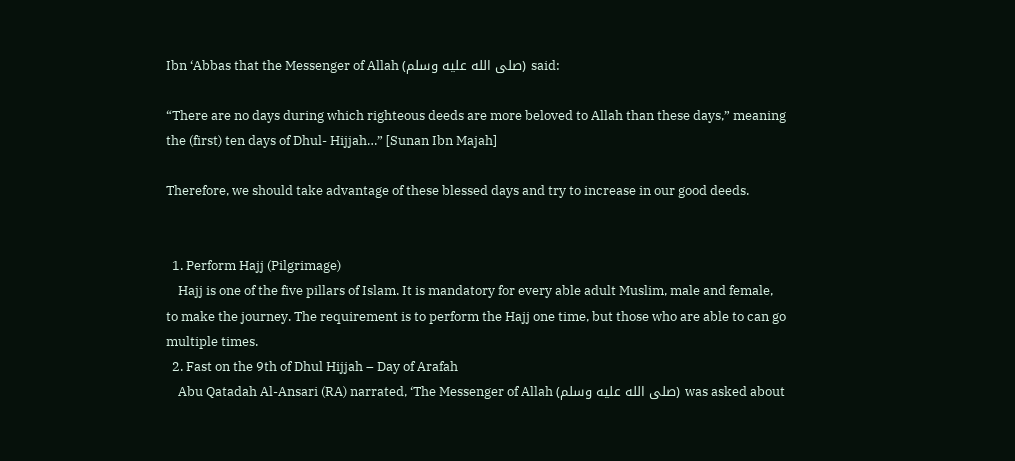Ibn ‘Abbas that the Messenger of Allah (صلى الله عليه وسلم) said:

“There are no days during which righteous deeds are more beloved to Allah than these days,” meaning the (first) ten days of Dhul- Hijjah…” [Sunan Ibn Majah]

Therefore, we should take advantage of these blessed days and try to increase in our good deeds.


  1. Perform Hajj (Pilgrimage)
    Hajj is one of the five pillars of Islam. It is mandatory for every able adult Muslim, male and female, to make the journey. The requirement is to perform the Hajj one time, but those who are able to can go multiple times.
  2. Fast on the 9th of Dhul Hijjah – Day of Arafah
    Abu Qatadah Al-Ansari (RA) narrated, ‘The Messenger of Allah (صلى الله عليه وسلم) was asked about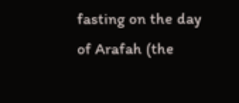fasting on the day of Arafah (the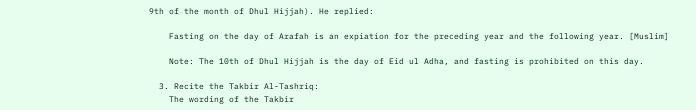9th of the month of Dhul Hijjah). He replied:

    Fasting on the day of Arafah is an expiation for the preceding year and the following year. [Muslim]

    Note: The 10th of Dhul Hijjah is the day of Eid ul Adha, and fasting is prohibited on this day.

  3. Recite the Takbir Al-Tashriq:
    The wording of the Takbir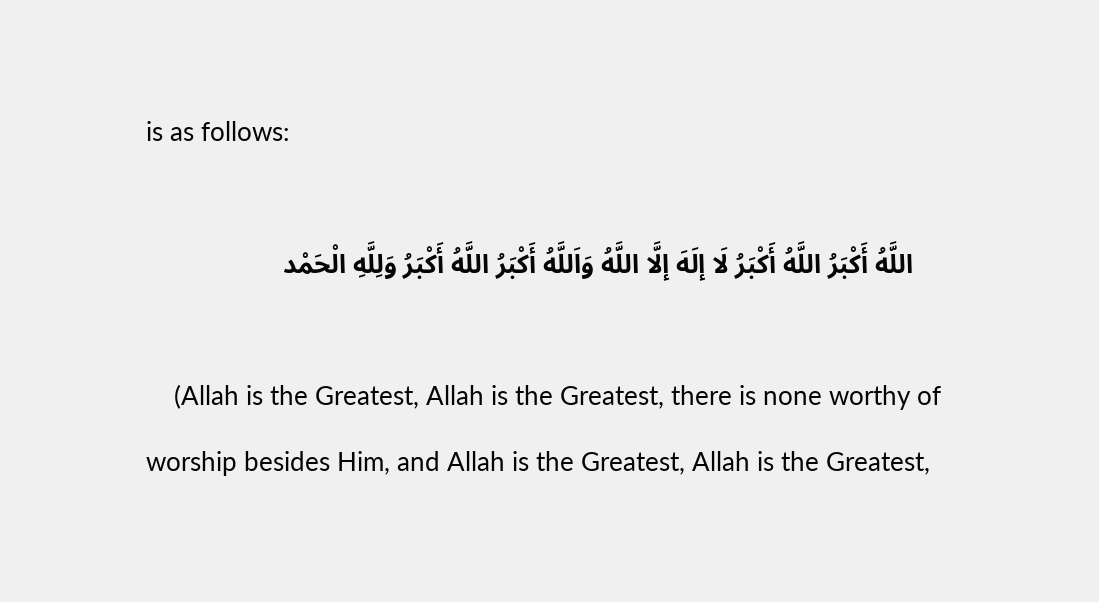is as follows:

    اللَّهُ أَكْبَرُ اللَّهُ أَكْبَرُ لَا إلَهَ إلَّا اللَّهُ وَاَللَّهُ أَكْبَرُ اللَّهُ أَكْبَرُ وَلِلَّهِ الْحَمْد

    (Allah is the Greatest, Allah is the Greatest, there is none worthy of worship besides Him, and Allah is the Greatest, Allah is the Greatest,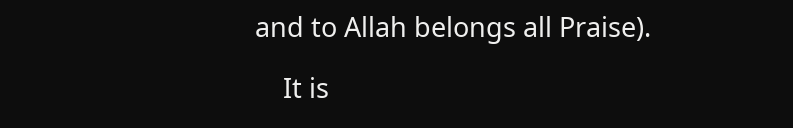and to Allah belongs all Praise).

    It is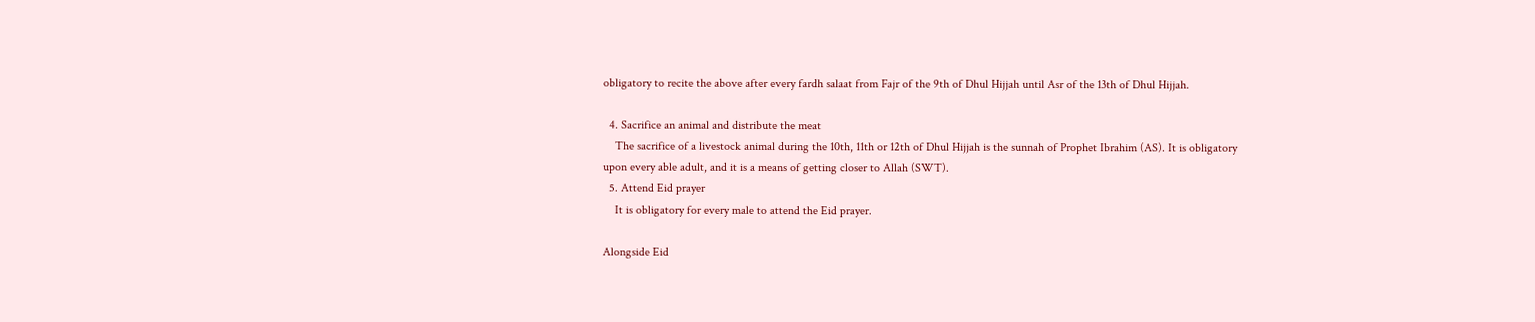obligatory to recite the above after every fardh salaat from Fajr of the 9th of Dhul Hijjah until Asr of the 13th of Dhul Hijjah.

  4. Sacrifice an animal and distribute the meat
    The sacrifice of a livestock animal during the 10th, 11th or 12th of Dhul Hijjah is the sunnah of Prophet Ibrahim (AS). It is obligatory upon every able adult, and it is a means of getting closer to Allah (SWT).
  5. Attend Eid prayer
    It is obligatory for every male to attend the Eid prayer.

Alongside Eid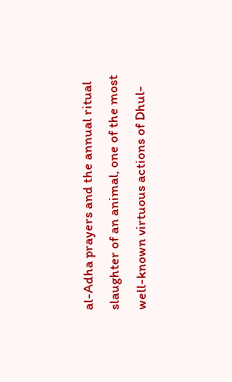al-Adha prayers and the annual ritual slaughter of an animal, one of the most well-known virtuous actions of Dhul-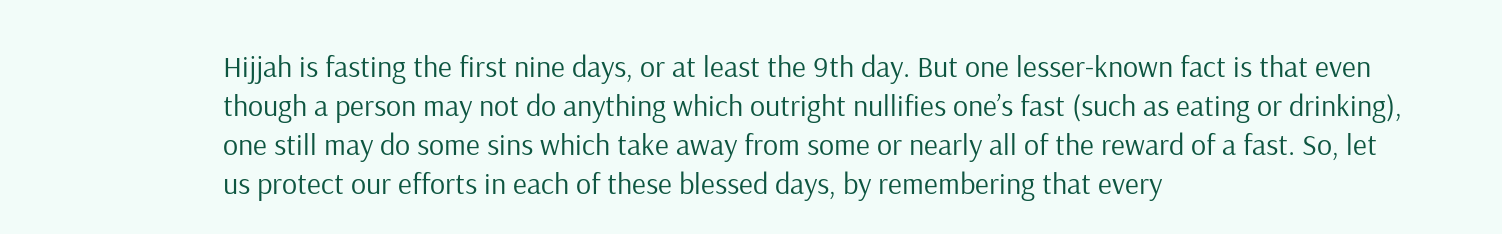Hijjah is fasting the first nine days, or at least the 9th day. But one lesser-known fact is that even though a person may not do anything which outright nullifies one’s fast (such as eating or drinking), one still may do some sins which take away from some or nearly all of the reward of a fast. So, let us protect our efforts in each of these blessed days, by remembering that every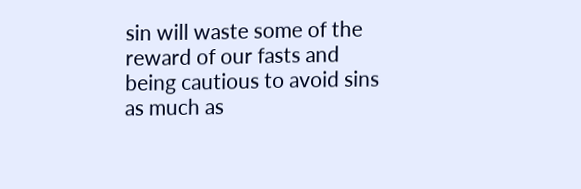sin will waste some of the reward of our fasts and being cautious to avoid sins as much as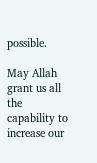possible.

May Allah grant us all the capability to increase our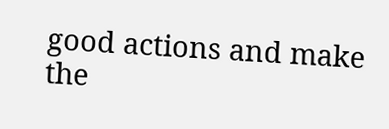good actions and make the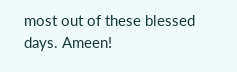most out of these blessed days. Ameen!